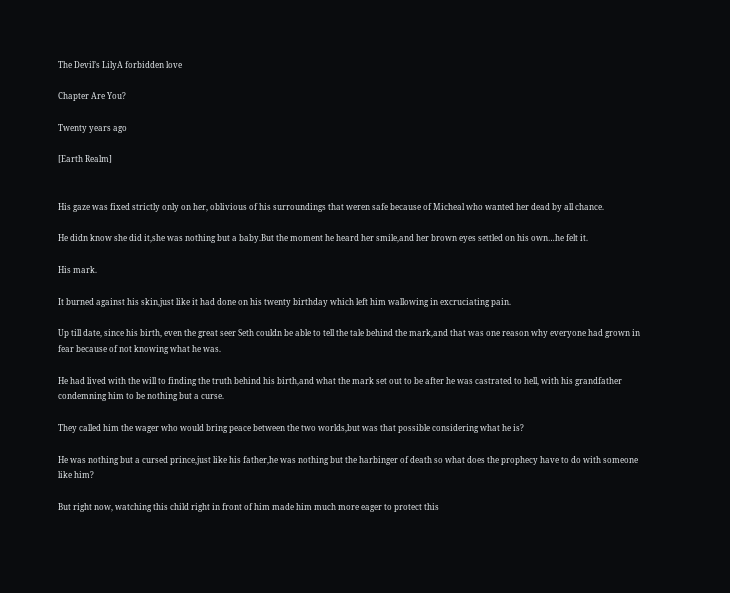The Devil’s LilyA forbidden love

Chapter Are You?

Twenty years ago

[Earth Realm]


His gaze was fixed strictly only on her, oblivious of his surroundings that weren safe because of Micheal who wanted her dead by all chance.

He didn know she did it,she was nothing but a baby.But the moment he heard her smile,and her brown eyes settled on his own…he felt it.

His mark.

It burned against his skin,just like it had done on his twenty birthday which left him wallowing in excruciating pain.

Up till date, since his birth, even the great seer Seth couldn be able to tell the tale behind the mark,and that was one reason why everyone had grown in fear because of not knowing what he was.

He had lived with the will to finding the truth behind his birth,and what the mark set out to be after he was castrated to hell, with his grandfather condemning him to be nothing but a curse.

They called him the wager who would bring peace between the two worlds,but was that possible considering what he is?

He was nothing but a cursed prince,just like his father,he was nothing but the harbinger of death so what does the prophecy have to do with someone like him?

But right now, watching this child right in front of him made him much more eager to protect this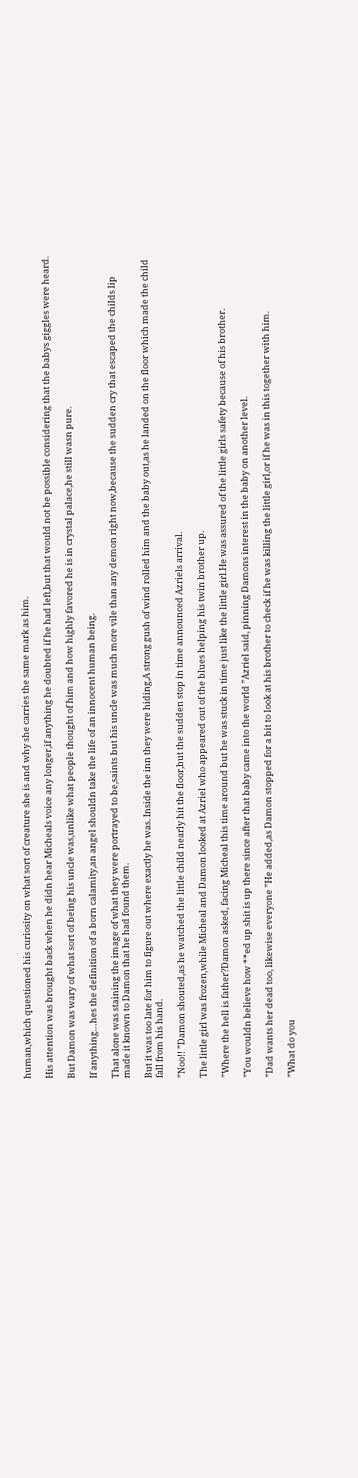human,which questioned his curiosity on what sort of creature she is and why she carries the same mark as him.

His attention was brought back when he didn hear Micheals voice any longer,if anything he doubted if he had left,but that would not be possible considering that the babys giggles were heard.

But Damon was wary of what sort of being his uncle was,unlike what people thought of him and how highly favored he is in crystal palace,he still wasn pure.

If anything…hes the definition of a born calamity,an angel shouldn take the life of an innocent human being.

That alone was staining the image of what they were portrayed to be,saints but his uncle was much more vile than any demon right now,because the sudden cry that escaped the childs lip made it known to Damon that he had found them.

But it was too late for him to figure out where exactly he was. Inside the inn they were hiding,A strong gush of wind rolled him and the baby out,as he landed on the floor which made the child fall from his hand.

”Noo!! ”Damon shouted,as he watched the little child nearly hit the floor,but the sudden stop in time announced Azriels arrival.

The little girl was frozen,while Micheal and Damon looked at Azriel who appeared out of the blues helping his twin brother up.

”Where the hell is father?Damon asked, facing Micheal this time around but he was stuck in time just like the little girl.He was assured of the little girls safety because of his brother.

”You wouldn believe how **ed up shit is up there since after that baby came into the world ”Azriel said, pinning Damons interest in the baby on another level.

”Dad wants her dead too, likewise everyone ”He added,as Damon stopped for a bit to look at his brother to check if he was killing the little girl,or if he was in this together with him.

”What do you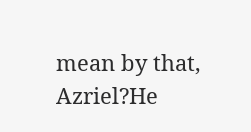mean by that, Azriel?He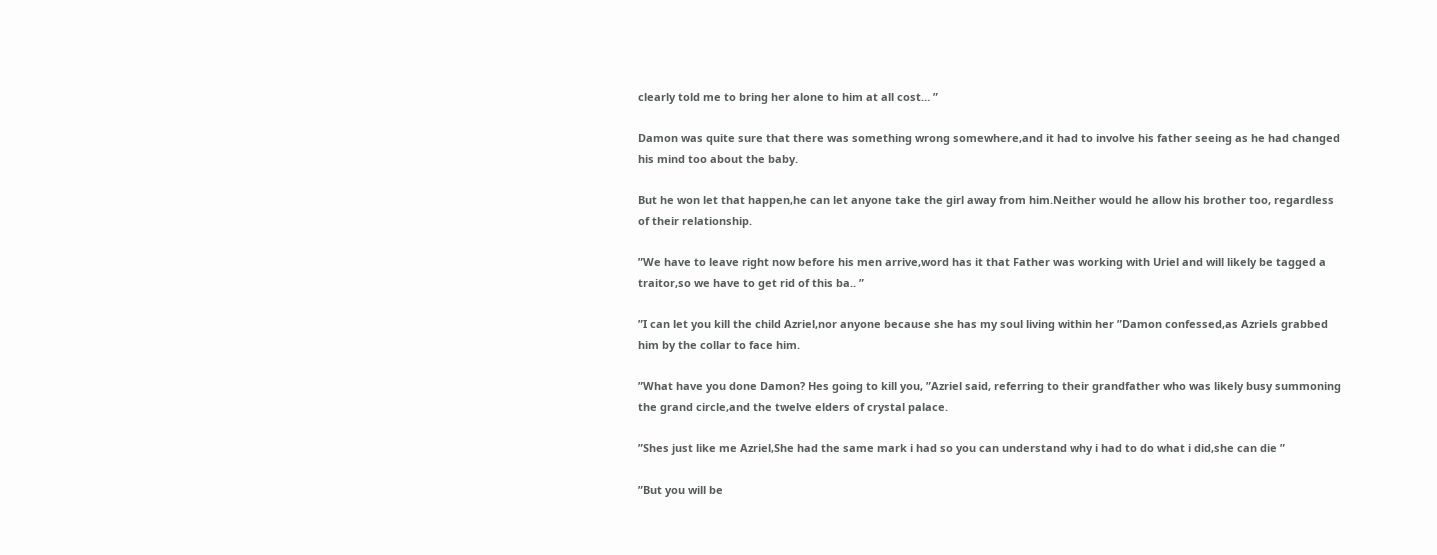clearly told me to bring her alone to him at all cost… ”

Damon was quite sure that there was something wrong somewhere,and it had to involve his father seeing as he had changed his mind too about the baby.

But he won let that happen,he can let anyone take the girl away from him.Neither would he allow his brother too, regardless of their relationship.

”We have to leave right now before his men arrive,word has it that Father was working with Uriel and will likely be tagged a traitor,so we have to get rid of this ba.. ”

”I can let you kill the child Azriel,nor anyone because she has my soul living within her ”Damon confessed,as Azriels grabbed him by the collar to face him.

”What have you done Damon? Hes going to kill you, ”Azriel said, referring to their grandfather who was likely busy summoning the grand circle,and the twelve elders of crystal palace.

”Shes just like me Azriel,She had the same mark i had so you can understand why i had to do what i did,she can die ”

”But you will be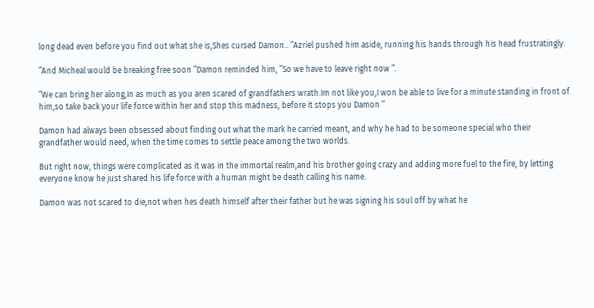long dead even before you find out what she is,Shes cursed Damon.. ”Azriel pushed him aside, running his hands through his head frustratingly.

”And Micheal would be breaking free soon ”Damon reminded him, ”So we have to leave right now ”.

”We can bring her along,In as much as you aren scared of grandfathers wrath.Im not like you,I won be able to live for a minute standing in front of him,so take back your life force within her and stop this madness, before it stops you Damon ”

Damon had always been obsessed about finding out what the mark he carried meant, and why he had to be someone special who their grandfather would need, when the time comes to settle peace among the two worlds.

But right now, things were complicated as it was in the immortal realm,and his brother going crazy and adding more fuel to the fire, by letting everyone know he just shared his life force with a human might be death calling his name.

Damon was not scared to die,not when hes death himself after their father but he was signing his soul off by what he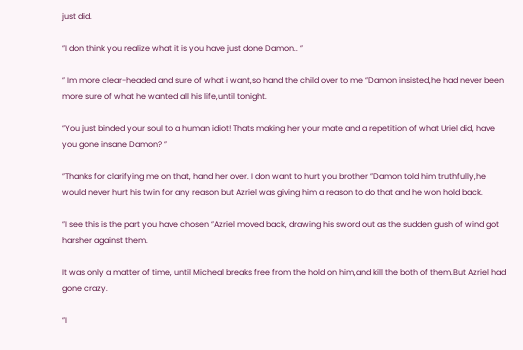just did.

”I don think you realize what it is you have just done Damon.. ”

” Im more clear-headed and sure of what i want,so hand the child over to me ”Damon insisted,he had never been more sure of what he wanted all his life,until tonight.

”You just binded your soul to a human idiot! Thats making her your mate and a repetition of what Uriel did, have you gone insane Damon? ”

”Thanks for clarifying me on that, hand her over. I don want to hurt you brother ”Damon told him truthfully,he would never hurt his twin for any reason but Azriel was giving him a reason to do that and he won hold back.

”I see this is the part you have chosen ”Azriel moved back, drawing his sword out as the sudden gush of wind got harsher against them.

It was only a matter of time, until Micheal breaks free from the hold on him,and kill the both of them.But Azriel had gone crazy.

”I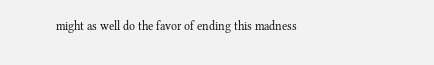might as well do the favor of ending this madness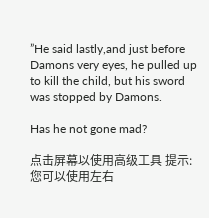”He said lastly,and just before Damons very eyes, he pulled up to kill the child, but his sword was stopped by Damons.

Has he not gone mad?

点击屏幕以使用高级工具 提示:您可以使用左右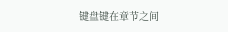键盘键在章节之间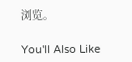浏览。

You'll Also Like